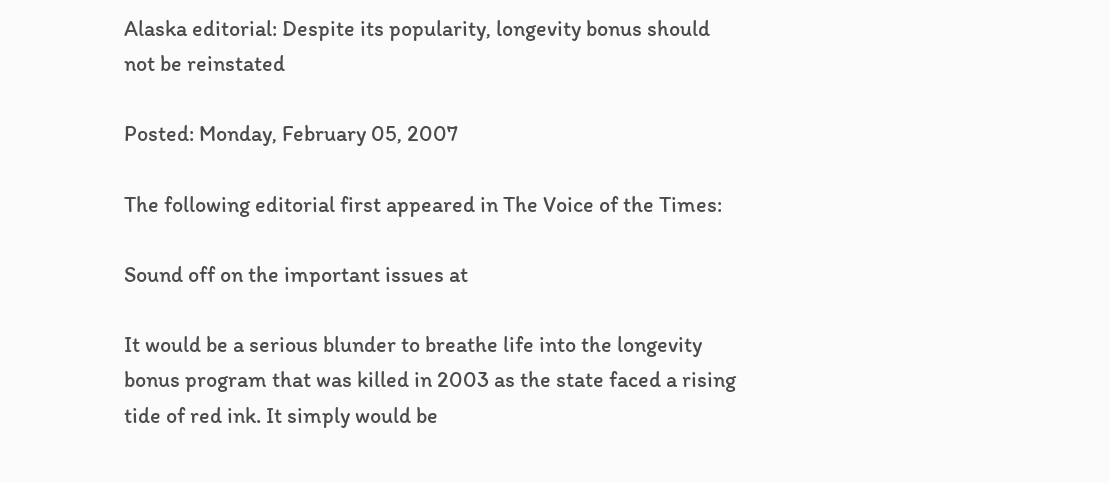Alaska editorial: Despite its popularity, longevity bonus should not be reinstated

Posted: Monday, February 05, 2007

The following editorial first appeared in The Voice of the Times:

Sound off on the important issues at

It would be a serious blunder to breathe life into the longevity bonus program that was killed in 2003 as the state faced a rising tide of red ink. It simply would be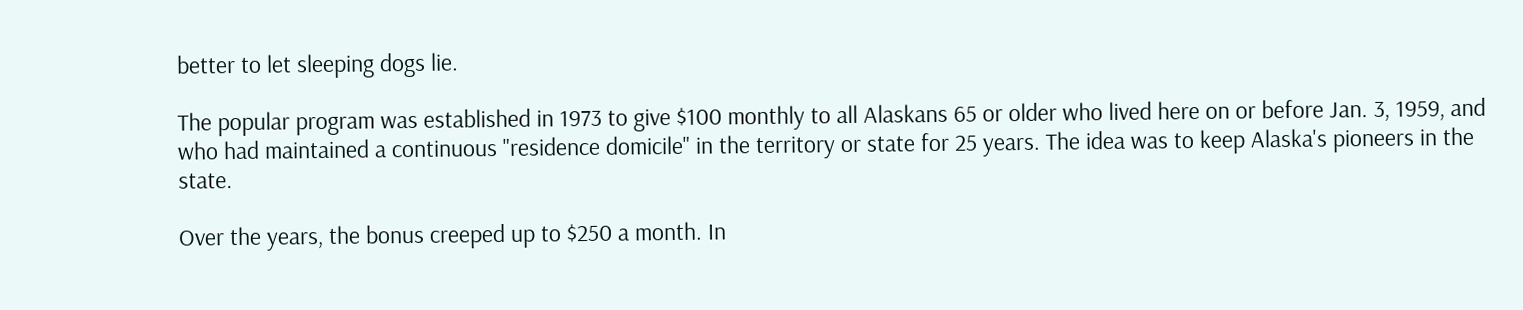better to let sleeping dogs lie.

The popular program was established in 1973 to give $100 monthly to all Alaskans 65 or older who lived here on or before Jan. 3, 1959, and who had maintained a continuous "residence domicile" in the territory or state for 25 years. The idea was to keep Alaska's pioneers in the state.

Over the years, the bonus creeped up to $250 a month. In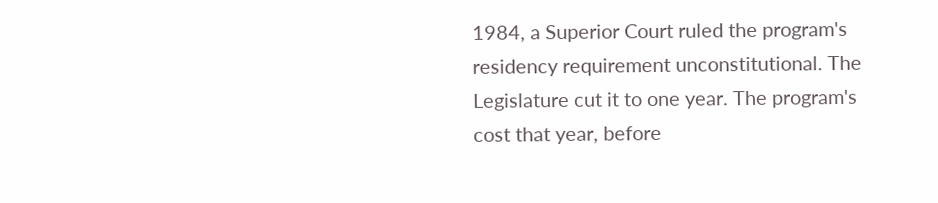1984, a Superior Court ruled the program's residency requirement unconstitutional. The Legislature cut it to one year. The program's cost that year, before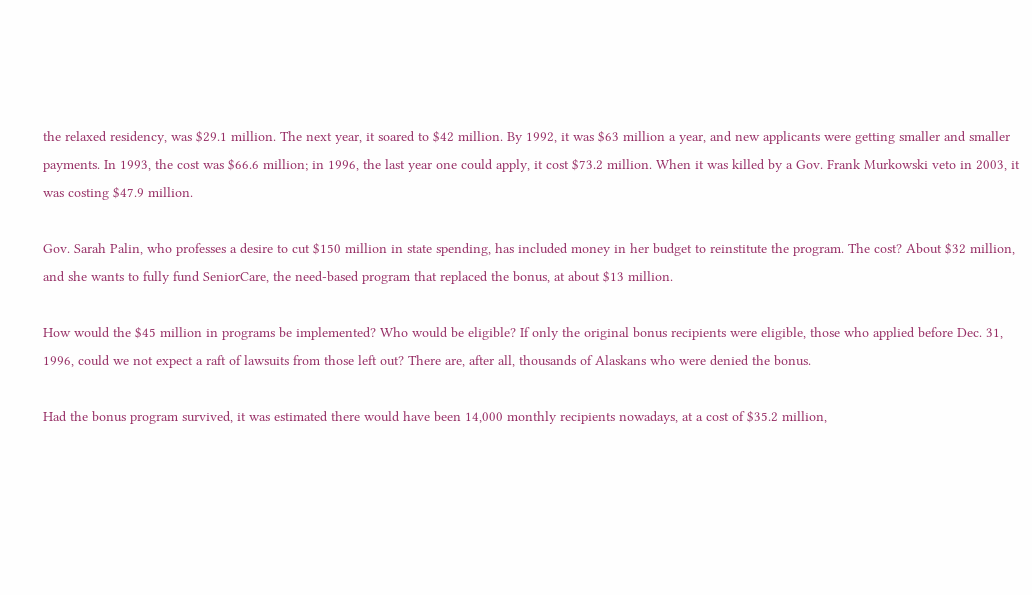the relaxed residency, was $29.1 million. The next year, it soared to $42 million. By 1992, it was $63 million a year, and new applicants were getting smaller and smaller payments. In 1993, the cost was $66.6 million; in 1996, the last year one could apply, it cost $73.2 million. When it was killed by a Gov. Frank Murkowski veto in 2003, it was costing $47.9 million.

Gov. Sarah Palin, who professes a desire to cut $150 million in state spending, has included money in her budget to reinstitute the program. The cost? About $32 million, and she wants to fully fund SeniorCare, the need-based program that replaced the bonus, at about $13 million.

How would the $45 million in programs be implemented? Who would be eligible? If only the original bonus recipients were eligible, those who applied before Dec. 31, 1996, could we not expect a raft of lawsuits from those left out? There are, after all, thousands of Alaskans who were denied the bonus.

Had the bonus program survived, it was estimated there would have been 14,000 monthly recipients nowadays, at a cost of $35.2 million,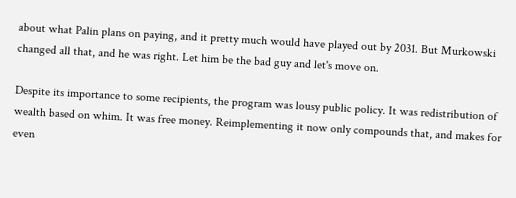about what Palin plans on paying, and it pretty much would have played out by 2031. But Murkowski changed all that, and he was right. Let him be the bad guy and let's move on.

Despite its importance to some recipients, the program was lousy public policy. It was redistribution of wealth based on whim. It was free money. Reimplementing it now only compounds that, and makes for even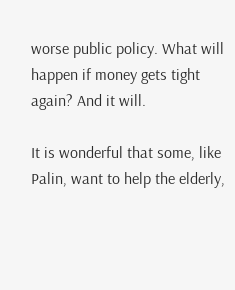worse public policy. What will happen if money gets tight again? And it will.

It is wonderful that some, like Palin, want to help the elderly,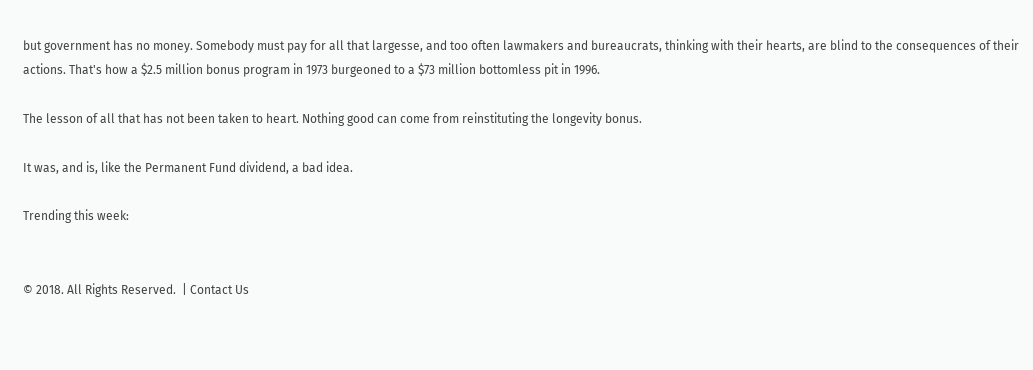but government has no money. Somebody must pay for all that largesse, and too often lawmakers and bureaucrats, thinking with their hearts, are blind to the consequences of their actions. That's how a $2.5 million bonus program in 1973 burgeoned to a $73 million bottomless pit in 1996.

The lesson of all that has not been taken to heart. Nothing good can come from reinstituting the longevity bonus.

It was, and is, like the Permanent Fund dividend, a bad idea.

Trending this week:


© 2018. All Rights Reserved.  | Contact Us